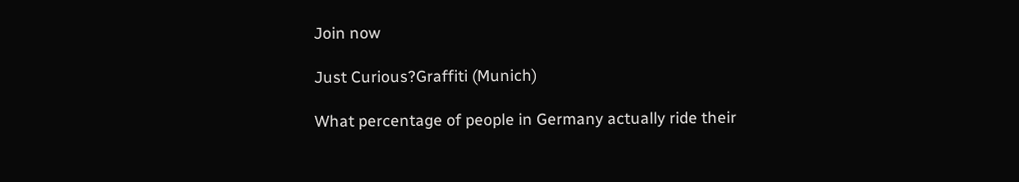Join now

Just Curious?Graffiti (Munich)

What percentage of people in Germany actually ride their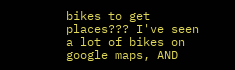bikes to get places??? I've seen a lot of bikes on google maps, AND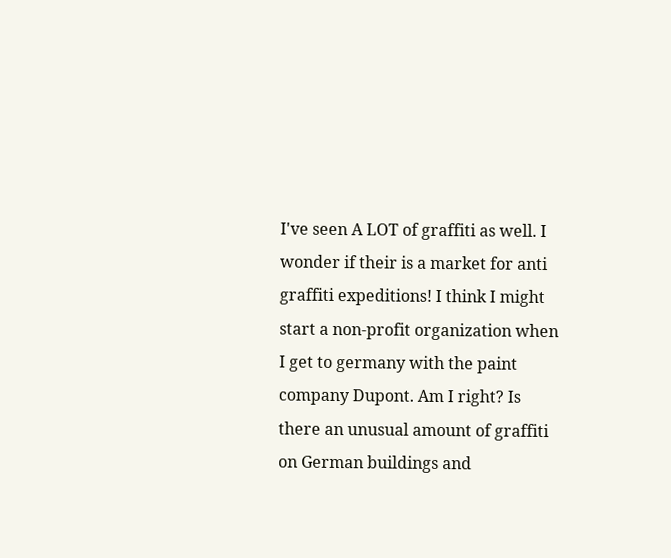I've seen A LOT of graffiti as well. I wonder if their is a market for anti graffiti expeditions! I think I might start a non-profit organization when I get to germany with the paint company Dupont. Am I right? Is there an unusual amount of graffiti on German buildings and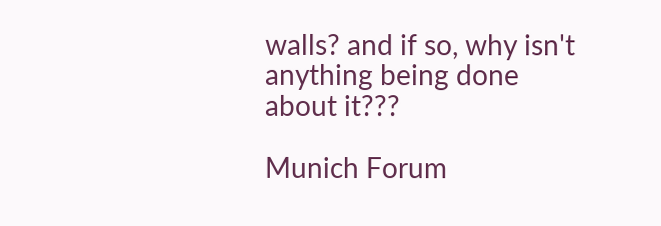walls? and if so, why isn't anything being done about it???

Munich Forum